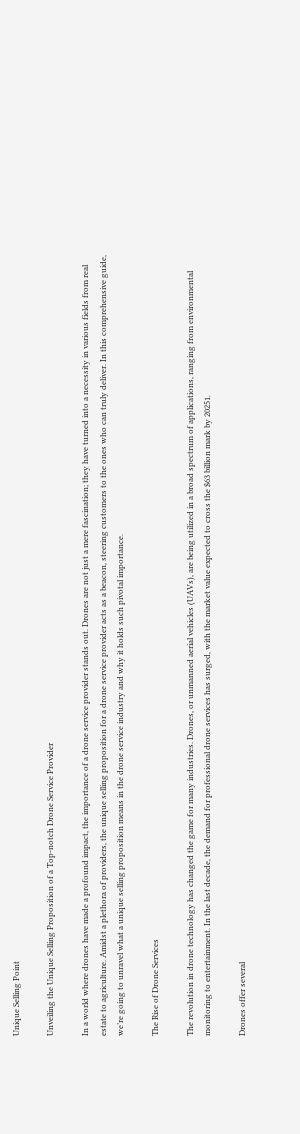Unique Selling Point

Unveiling the Unique Selling Proposition of a Top-notch Drone Service Provider

In a world where drones have made a profound impact, the importance of a drone service provider stands out. Drones are not just a mere fascination; they have turned into a necessity in various fields from real estate to agriculture. Amidst a plethora of providers, the unique selling proposition for a drone service provider acts as a beacon, steering customers to the ones who can truly deliver. In this comprehensive guide, we’re going to unravel what a unique selling proposition means in the drone service industry and why it holds such pivotal importance.

The Rise of Drone Services

The revolution in drone technology has changed the game for many industries. Drones, or unmanned aerial vehicles (UAVs), are being utilized in a broad spectrum of applications, ranging from environmental monitoring to entertainment. In the last decade, the demand for professional drone services has surged, with the market value expected to cross the $63 billion mark by 20251.

Drones offer several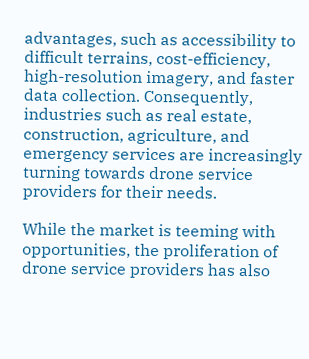advantages, such as accessibility to difficult terrains, cost-efficiency, high-resolution imagery, and faster data collection. Consequently, industries such as real estate, construction, agriculture, and emergency services are increasingly turning towards drone service providers for their needs.

While the market is teeming with opportunities, the proliferation of drone service providers has also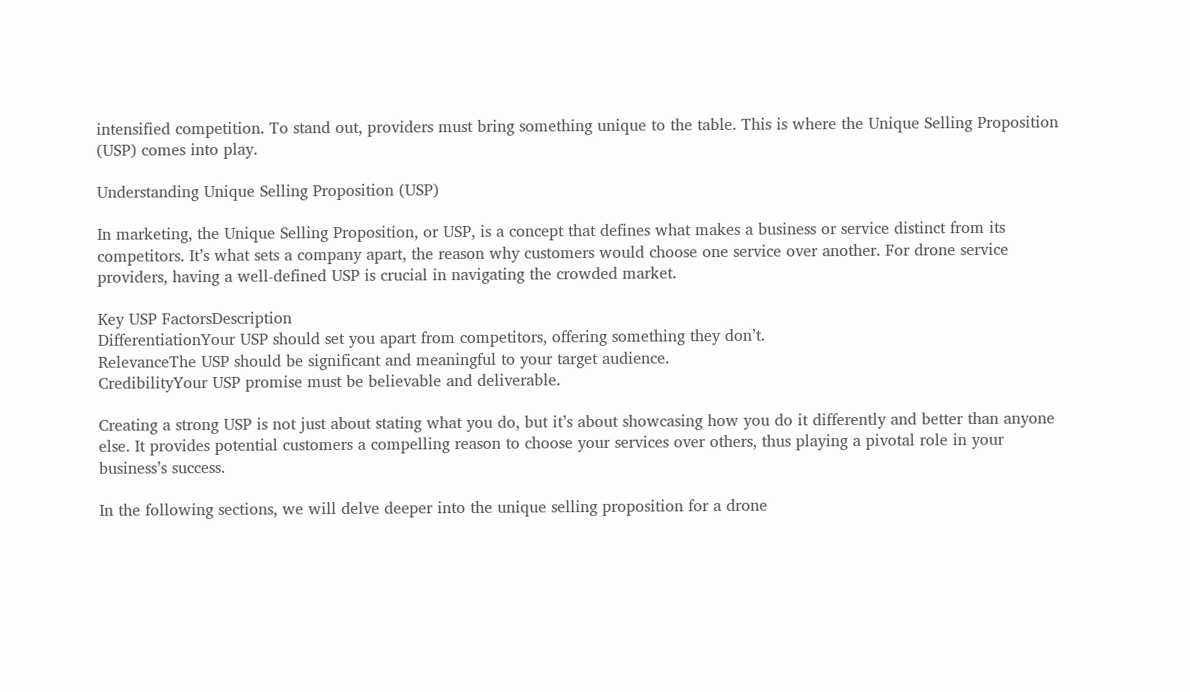intensified competition. To stand out, providers must bring something unique to the table. This is where the Unique Selling Proposition (USP) comes into play.

Understanding Unique Selling Proposition (USP)

In marketing, the Unique Selling Proposition, or USP, is a concept that defines what makes a business or service distinct from its competitors. It’s what sets a company apart, the reason why customers would choose one service over another. For drone service providers, having a well-defined USP is crucial in navigating the crowded market.

Key USP FactorsDescription
DifferentiationYour USP should set you apart from competitors, offering something they don’t.
RelevanceThe USP should be significant and meaningful to your target audience.
CredibilityYour USP promise must be believable and deliverable.

Creating a strong USP is not just about stating what you do, but it’s about showcasing how you do it differently and better than anyone else. It provides potential customers a compelling reason to choose your services over others, thus playing a pivotal role in your business’s success.

In the following sections, we will delve deeper into the unique selling proposition for a drone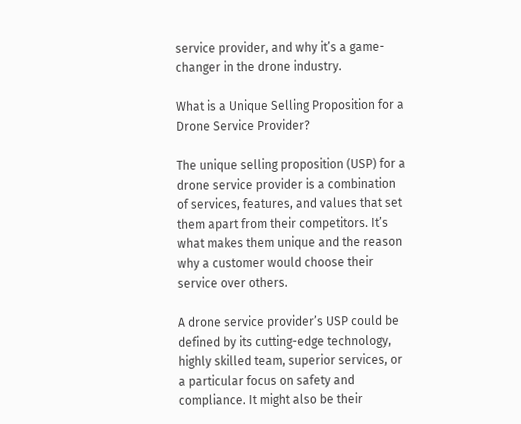service provider, and why it’s a game-changer in the drone industry.

What is a Unique Selling Proposition for a Drone Service Provider?

The unique selling proposition (USP) for a drone service provider is a combination of services, features, and values that set them apart from their competitors. It’s what makes them unique and the reason why a customer would choose their service over others.

A drone service provider’s USP could be defined by its cutting-edge technology, highly skilled team, superior services, or a particular focus on safety and compliance. It might also be their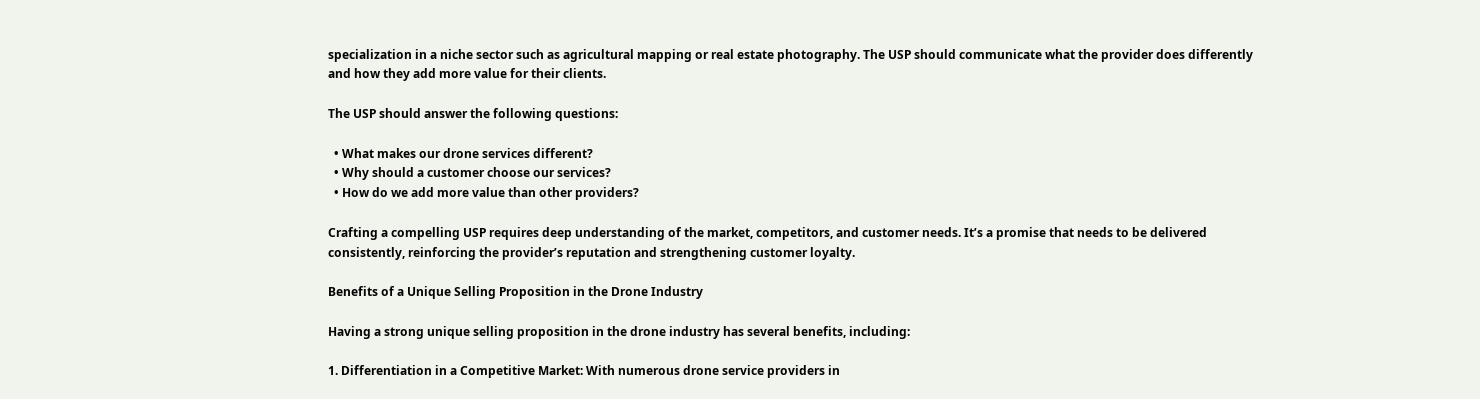specialization in a niche sector such as agricultural mapping or real estate photography. The USP should communicate what the provider does differently and how they add more value for their clients.

The USP should answer the following questions:

  • What makes our drone services different?
  • Why should a customer choose our services?
  • How do we add more value than other providers?

Crafting a compelling USP requires deep understanding of the market, competitors, and customer needs. It’s a promise that needs to be delivered consistently, reinforcing the provider’s reputation and strengthening customer loyalty.

Benefits of a Unique Selling Proposition in the Drone Industry

Having a strong unique selling proposition in the drone industry has several benefits, including:

1. Differentiation in a Competitive Market: With numerous drone service providers in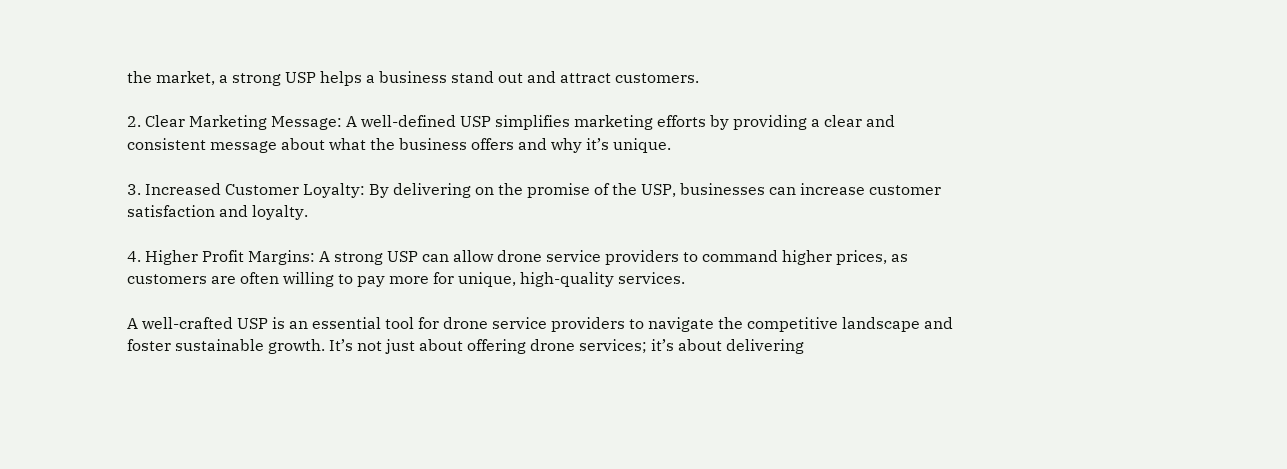the market, a strong USP helps a business stand out and attract customers.

2. Clear Marketing Message: A well-defined USP simplifies marketing efforts by providing a clear and consistent message about what the business offers and why it’s unique.

3. Increased Customer Loyalty: By delivering on the promise of the USP, businesses can increase customer satisfaction and loyalty.

4. Higher Profit Margins: A strong USP can allow drone service providers to command higher prices, as customers are often willing to pay more for unique, high-quality services.

A well-crafted USP is an essential tool for drone service providers to navigate the competitive landscape and foster sustainable growth. It’s not just about offering drone services; it’s about delivering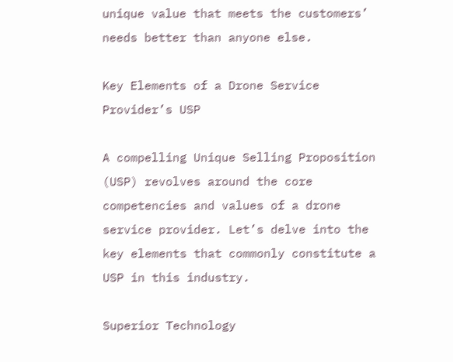unique value that meets the customers’ needs better than anyone else.

Key Elements of a Drone Service Provider’s USP

A compelling Unique Selling Proposition (USP) revolves around the core competencies and values of a drone service provider. Let’s delve into the key elements that commonly constitute a USP in this industry.

Superior Technology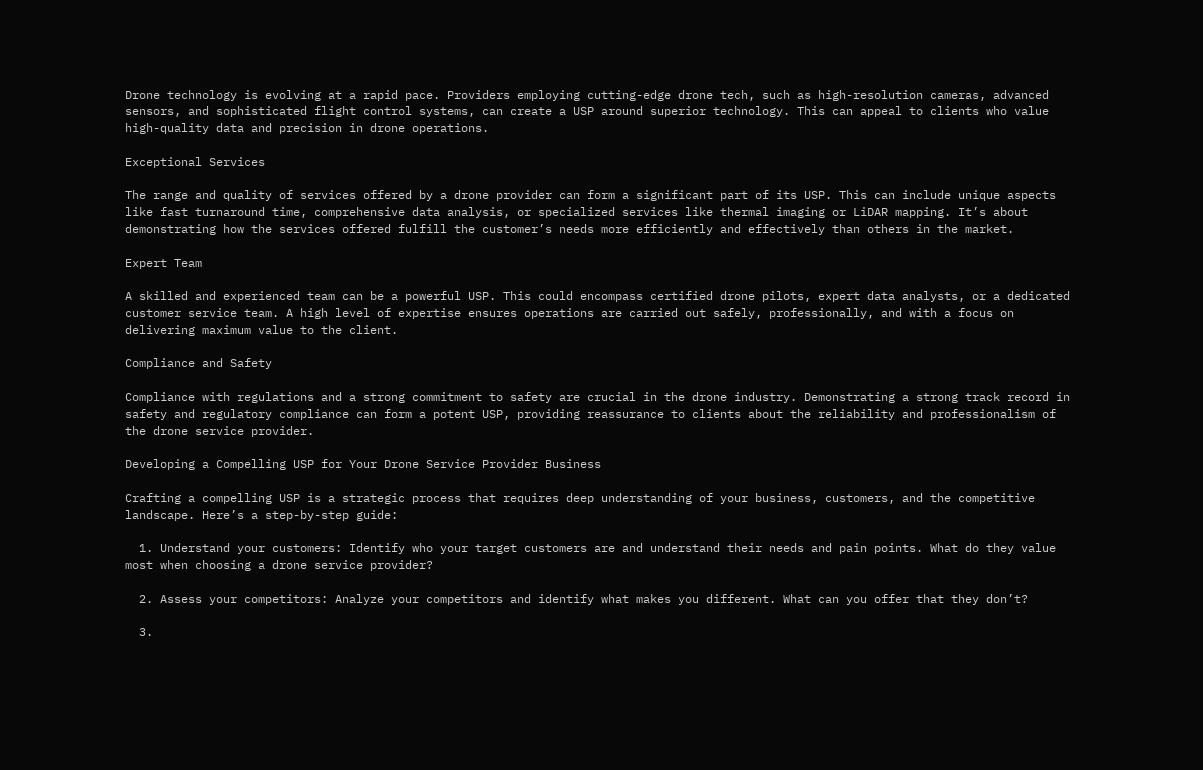Drone technology is evolving at a rapid pace. Providers employing cutting-edge drone tech, such as high-resolution cameras, advanced sensors, and sophisticated flight control systems, can create a USP around superior technology. This can appeal to clients who value high-quality data and precision in drone operations.

Exceptional Services

The range and quality of services offered by a drone provider can form a significant part of its USP. This can include unique aspects like fast turnaround time, comprehensive data analysis, or specialized services like thermal imaging or LiDAR mapping. It’s about demonstrating how the services offered fulfill the customer’s needs more efficiently and effectively than others in the market.

Expert Team

A skilled and experienced team can be a powerful USP. This could encompass certified drone pilots, expert data analysts, or a dedicated customer service team. A high level of expertise ensures operations are carried out safely, professionally, and with a focus on delivering maximum value to the client.

Compliance and Safety

Compliance with regulations and a strong commitment to safety are crucial in the drone industry. Demonstrating a strong track record in safety and regulatory compliance can form a potent USP, providing reassurance to clients about the reliability and professionalism of the drone service provider.

Developing a Compelling USP for Your Drone Service Provider Business

Crafting a compelling USP is a strategic process that requires deep understanding of your business, customers, and the competitive landscape. Here’s a step-by-step guide:

  1. Understand your customers: Identify who your target customers are and understand their needs and pain points. What do they value most when choosing a drone service provider?

  2. Assess your competitors: Analyze your competitors and identify what makes you different. What can you offer that they don’t?

  3.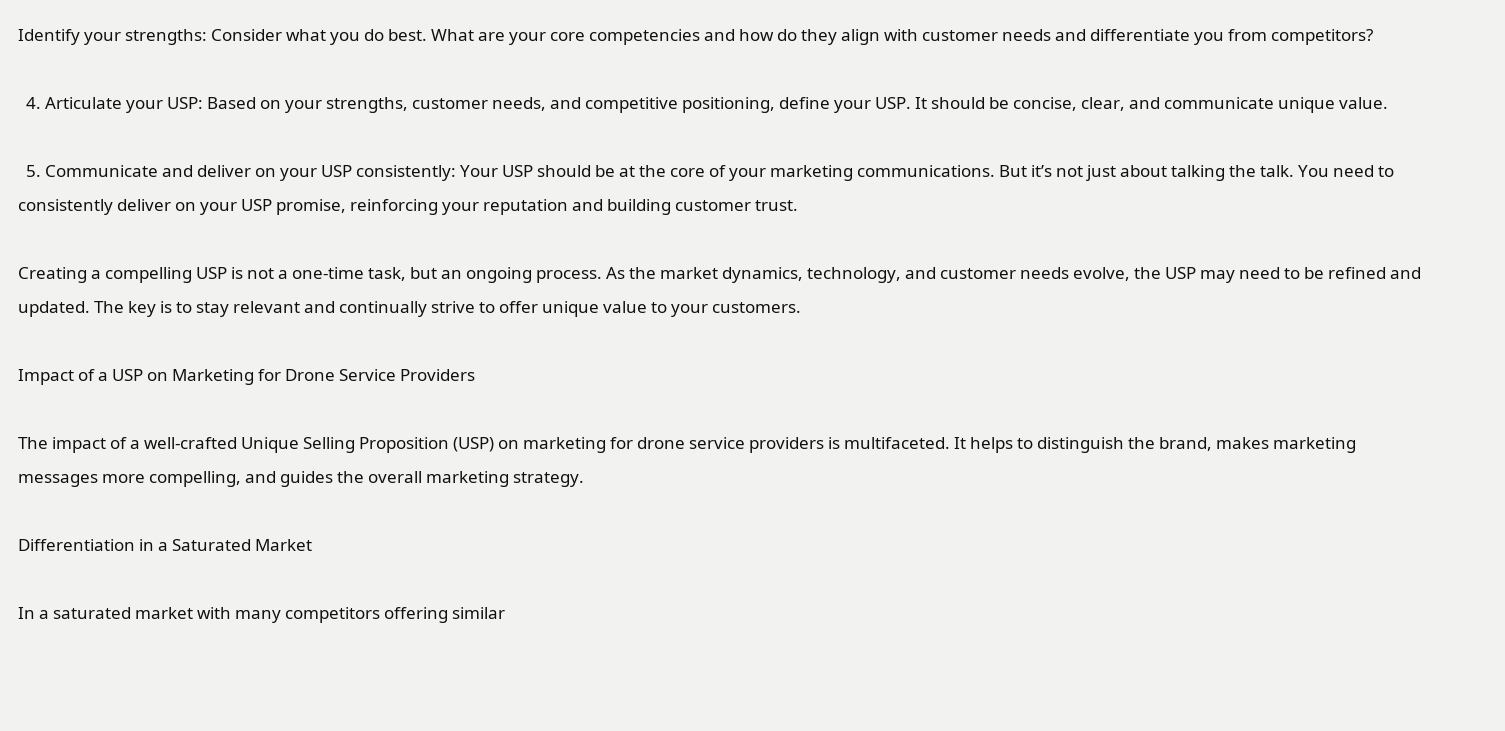Identify your strengths: Consider what you do best. What are your core competencies and how do they align with customer needs and differentiate you from competitors?

  4. Articulate your USP: Based on your strengths, customer needs, and competitive positioning, define your USP. It should be concise, clear, and communicate unique value.

  5. Communicate and deliver on your USP consistently: Your USP should be at the core of your marketing communications. But it’s not just about talking the talk. You need to consistently deliver on your USP promise, reinforcing your reputation and building customer trust.

Creating a compelling USP is not a one-time task, but an ongoing process. As the market dynamics, technology, and customer needs evolve, the USP may need to be refined and updated. The key is to stay relevant and continually strive to offer unique value to your customers.

Impact of a USP on Marketing for Drone Service Providers

The impact of a well-crafted Unique Selling Proposition (USP) on marketing for drone service providers is multifaceted. It helps to distinguish the brand, makes marketing messages more compelling, and guides the overall marketing strategy.

Differentiation in a Saturated Market

In a saturated market with many competitors offering similar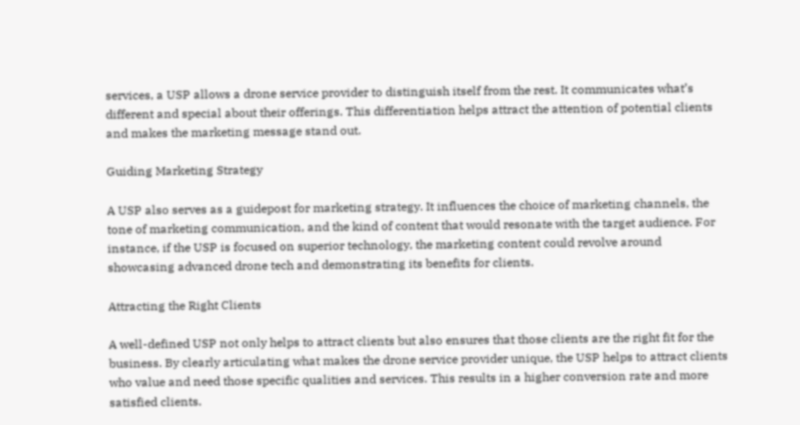services, a USP allows a drone service provider to distinguish itself from the rest. It communicates what’s different and special about their offerings. This differentiation helps attract the attention of potential clients and makes the marketing message stand out.

Guiding Marketing Strategy

A USP also serves as a guidepost for marketing strategy. It influences the choice of marketing channels, the tone of marketing communication, and the kind of content that would resonate with the target audience. For instance, if the USP is focused on superior technology, the marketing content could revolve around showcasing advanced drone tech and demonstrating its benefits for clients.

Attracting the Right Clients

A well-defined USP not only helps to attract clients but also ensures that those clients are the right fit for the business. By clearly articulating what makes the drone service provider unique, the USP helps to attract clients who value and need those specific qualities and services. This results in a higher conversion rate and more satisfied clients.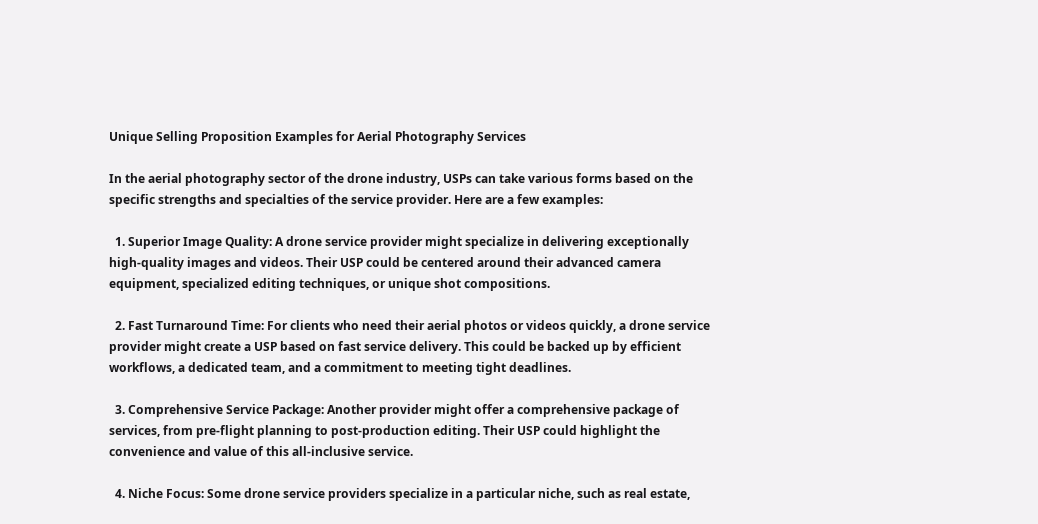Unique Selling Proposition Examples for Aerial Photography Services

In the aerial photography sector of the drone industry, USPs can take various forms based on the specific strengths and specialties of the service provider. Here are a few examples:

  1. Superior Image Quality: A drone service provider might specialize in delivering exceptionally high-quality images and videos. Their USP could be centered around their advanced camera equipment, specialized editing techniques, or unique shot compositions.

  2. Fast Turnaround Time: For clients who need their aerial photos or videos quickly, a drone service provider might create a USP based on fast service delivery. This could be backed up by efficient workflows, a dedicated team, and a commitment to meeting tight deadlines.

  3. Comprehensive Service Package: Another provider might offer a comprehensive package of services, from pre-flight planning to post-production editing. Their USP could highlight the convenience and value of this all-inclusive service.

  4. Niche Focus: Some drone service providers specialize in a particular niche, such as real estate,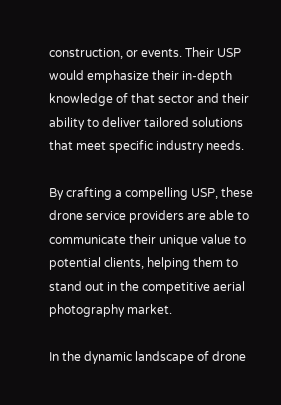construction, or events. Their USP would emphasize their in-depth knowledge of that sector and their ability to deliver tailored solutions that meet specific industry needs.

By crafting a compelling USP, these drone service providers are able to communicate their unique value to potential clients, helping them to stand out in the competitive aerial photography market.

In the dynamic landscape of drone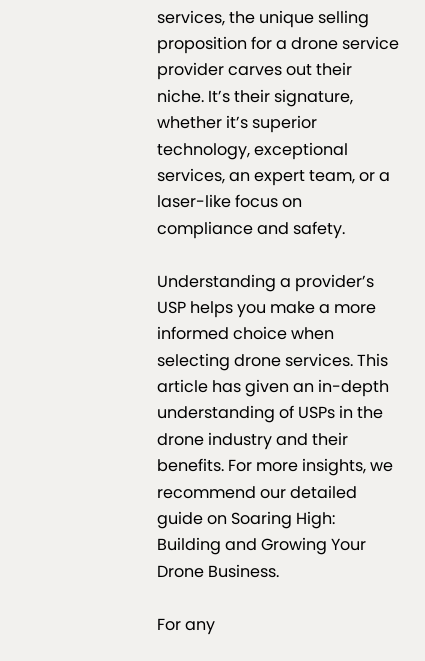services, the unique selling proposition for a drone service provider carves out their niche. It’s their signature, whether it’s superior technology, exceptional services, an expert team, or a laser-like focus on compliance and safety.

Understanding a provider’s USP helps you make a more informed choice when selecting drone services. This article has given an in-depth understanding of USPs in the drone industry and their benefits. For more insights, we recommend our detailed guide on Soaring High: Building and Growing Your Drone Business.

For any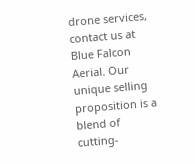drone services, contact us at Blue Falcon Aerial. Our unique selling proposition is a blend of cutting-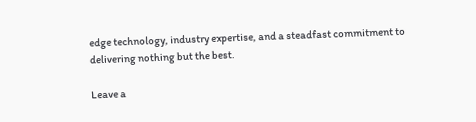edge technology, industry expertise, and a steadfast commitment to delivering nothing but the best.

Leave a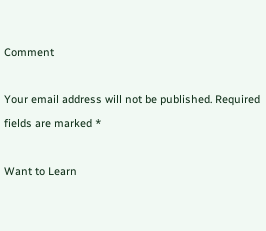Comment

Your email address will not be published. Required fields are marked *

Want to Learn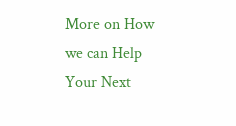More on How we can Help Your Next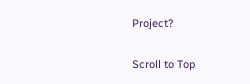Project?

Scroll to Top